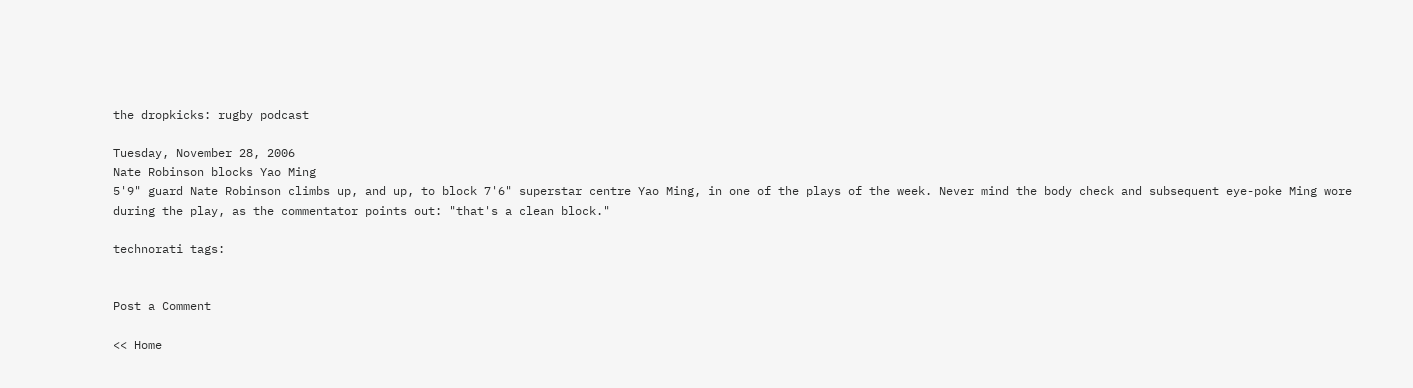the dropkicks: rugby podcast

Tuesday, November 28, 2006
Nate Robinson blocks Yao Ming
5'9" guard Nate Robinson climbs up, and up, to block 7'6" superstar centre Yao Ming, in one of the plays of the week. Never mind the body check and subsequent eye-poke Ming wore during the play, as the commentator points out: "that's a clean block."

technorati tags:


Post a Comment

<< Home